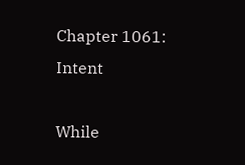Chapter 1061: Intent

While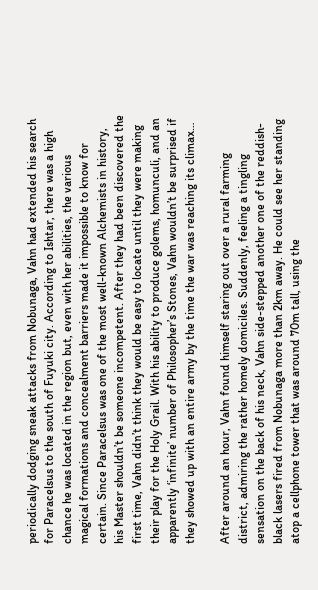periodically dodging sneak attacks from Nobunaga, Vahn had extended his search for Paracelsus to the south of Fuyuki city. According to Ishtar, there was a high chance he was located in the region but, even with her abilities, the various magical formations and concealment barriers made it impossible to know for certain. Since Paracelsus was one of the most well-known Alchemists in history, his Master shouldn’t be someone incompetent. After they had been discovered the first time, Vahn didn’t think they would be easy to locate until they were making their play for the Holy Grail. With his ability to produce golems, homunculi, and an apparently ‘infinite’ number of Philosopher’s Stones, Vahn wouldn’t be surprised if they showed up with an entire army by the time the war was reaching its climax…

After around an hour, Vahn found himself staring out over a rural farming district, admiring the rather homely domiciles. Suddenly, feeling a tingling sensation on the back of his neck, Vahn side-stepped another one of the reddish-black lasers fired from Nobunaga more than 2km away. He could see her standing atop a cellphone tower that was around 70m tall, using the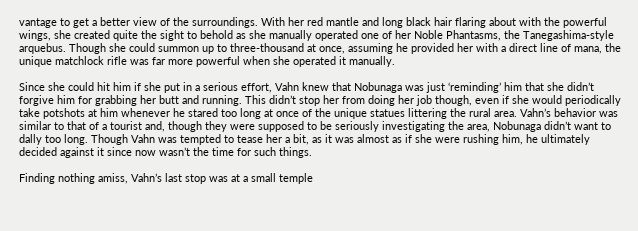vantage to get a better view of the surroundings. With her red mantle and long black hair flaring about with the powerful wings, she created quite the sight to behold as she manually operated one of her Noble Phantasms, the Tanegashima-style arquebus. Though she could summon up to three-thousand at once, assuming he provided her with a direct line of mana, the unique matchlock rifle was far more powerful when she operated it manually.

Since she could hit him if she put in a serious effort, Vahn knew that Nobunaga was just ‘reminding’ him that she didn’t forgive him for grabbing her butt and running. This didn’t stop her from doing her job though, even if she would periodically take potshots at him whenever he stared too long at once of the unique statues littering the rural area. Vahn’s behavior was similar to that of a tourist and, though they were supposed to be seriously investigating the area, Nobunaga didn’t want to dally too long. Though Vahn was tempted to tease her a bit, as it was almost as if she were rushing him, he ultimately decided against it since now wasn’t the time for such things.

Finding nothing amiss, Vahn’s last stop was at a small temple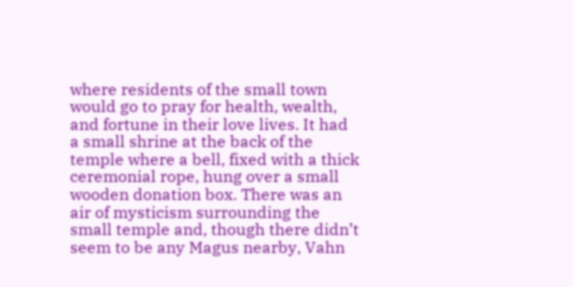where residents of the small town would go to pray for health, wealth, and fortune in their love lives. It had a small shrine at the back of the temple where a bell, fixed with a thick ceremonial rope, hung over a small wooden donation box. There was an air of mysticism surrounding the small temple and, though there didn’t seem to be any Magus nearby, Vahn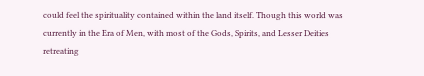could feel the spirituality contained within the land itself. Though this world was currently in the Era of Men, with most of the Gods, Spirits, and Lesser Deities retreating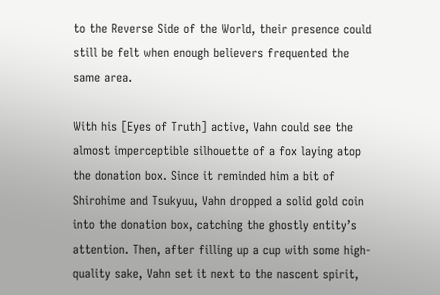to the Reverse Side of the World, their presence could still be felt when enough believers frequented the same area.

With his [Eyes of Truth] active, Vahn could see the almost imperceptible silhouette of a fox laying atop the donation box. Since it reminded him a bit of Shirohime and Tsukyuu, Vahn dropped a solid gold coin into the donation box, catching the ghostly entity’s attention. Then, after filling up a cup with some high-quality sake, Vahn set it next to the nascent spirit,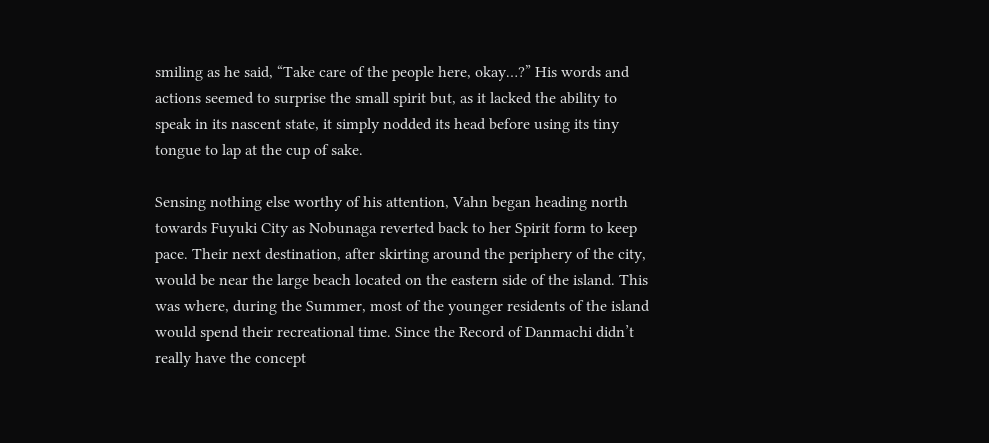smiling as he said, “Take care of the people here, okay…?” His words and actions seemed to surprise the small spirit but, as it lacked the ability to speak in its nascent state, it simply nodded its head before using its tiny tongue to lap at the cup of sake.

Sensing nothing else worthy of his attention, Vahn began heading north towards Fuyuki City as Nobunaga reverted back to her Spirit form to keep pace. Their next destination, after skirting around the periphery of the city, would be near the large beach located on the eastern side of the island. This was where, during the Summer, most of the younger residents of the island would spend their recreational time. Since the Record of Danmachi didn’t really have the concept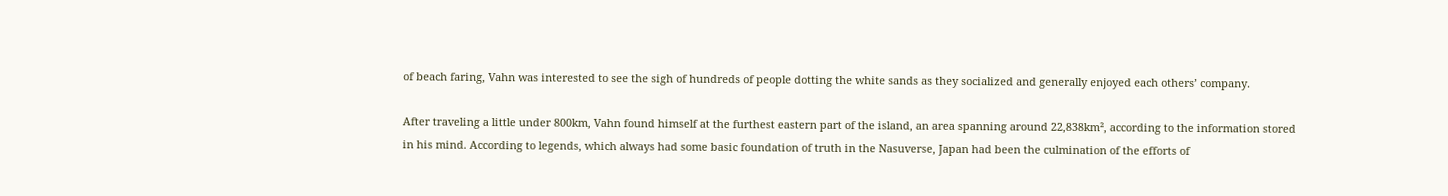of beach faring, Vahn was interested to see the sigh of hundreds of people dotting the white sands as they socialized and generally enjoyed each others’ company.

After traveling a little under 800km, Vahn found himself at the furthest eastern part of the island, an area spanning around 22,838km², according to the information stored in his mind. According to legends, which always had some basic foundation of truth in the Nasuverse, Japan had been the culmination of the efforts of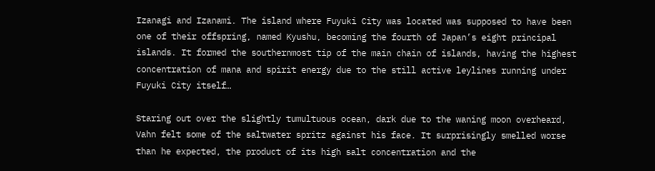Izanagi and Izanami. The island where Fuyuki City was located was supposed to have been one of their offspring, named Kyushu, becoming the fourth of Japan’s eight principal islands. It formed the southernmost tip of the main chain of islands, having the highest concentration of mana and spirit energy due to the still active leylines running under Fuyuki City itself…

Staring out over the slightly tumultuous ocean, dark due to the waning moon overheard, Vahn felt some of the saltwater spritz against his face. It surprisingly smelled worse than he expected, the product of its high salt concentration and the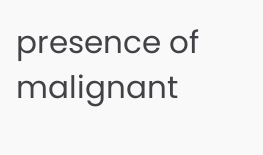presence of malignant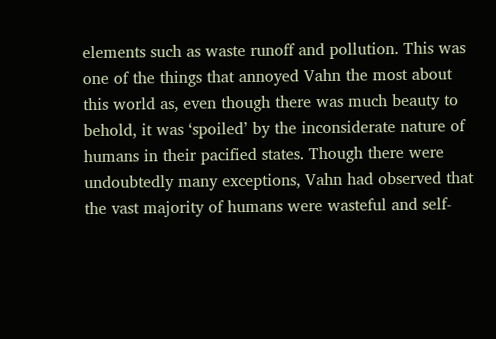elements such as waste runoff and pollution. This was one of the things that annoyed Vahn the most about this world as, even though there was much beauty to behold, it was ‘spoiled’ by the inconsiderate nature of humans in their pacified states. Though there were undoubtedly many exceptions, Vahn had observed that the vast majority of humans were wasteful and self-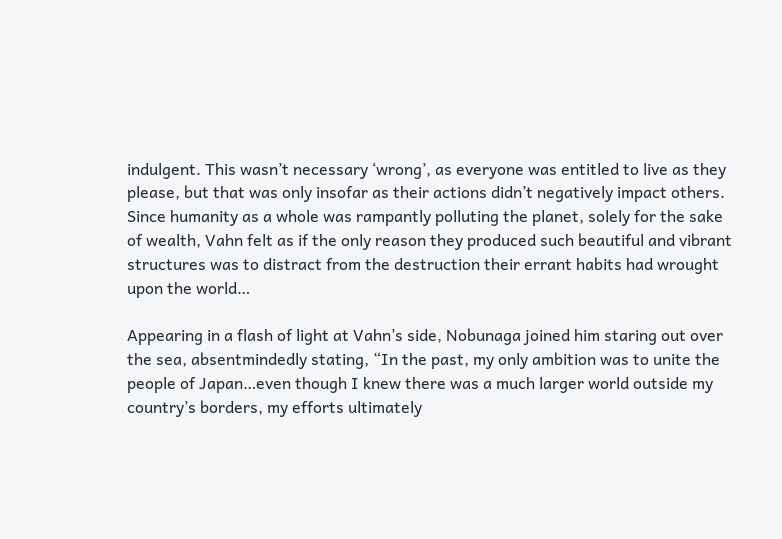indulgent. This wasn’t necessary ‘wrong’, as everyone was entitled to live as they please, but that was only insofar as their actions didn’t negatively impact others. Since humanity as a whole was rampantly polluting the planet, solely for the sake of wealth, Vahn felt as if the only reason they produced such beautiful and vibrant structures was to distract from the destruction their errant habits had wrought upon the world…

Appearing in a flash of light at Vahn’s side, Nobunaga joined him staring out over the sea, absentmindedly stating, “In the past, my only ambition was to unite the people of Japan…even though I knew there was a much larger world outside my country’s borders, my efforts ultimately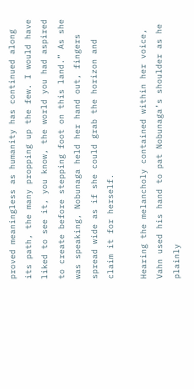proved meaningless as humanity has continued along its path, the many propping up the few. I would have liked to see it, you know, the world you had aspired to create before stepping foot on this land.” As she was speaking, Nobunaga held her hand out, fingers spread wide as if she could grab the horizon and claim it for herself.

Hearing the melancholy contained within her voice, Vahn used his hand to pat Nobunaga’s shoulder as he plainly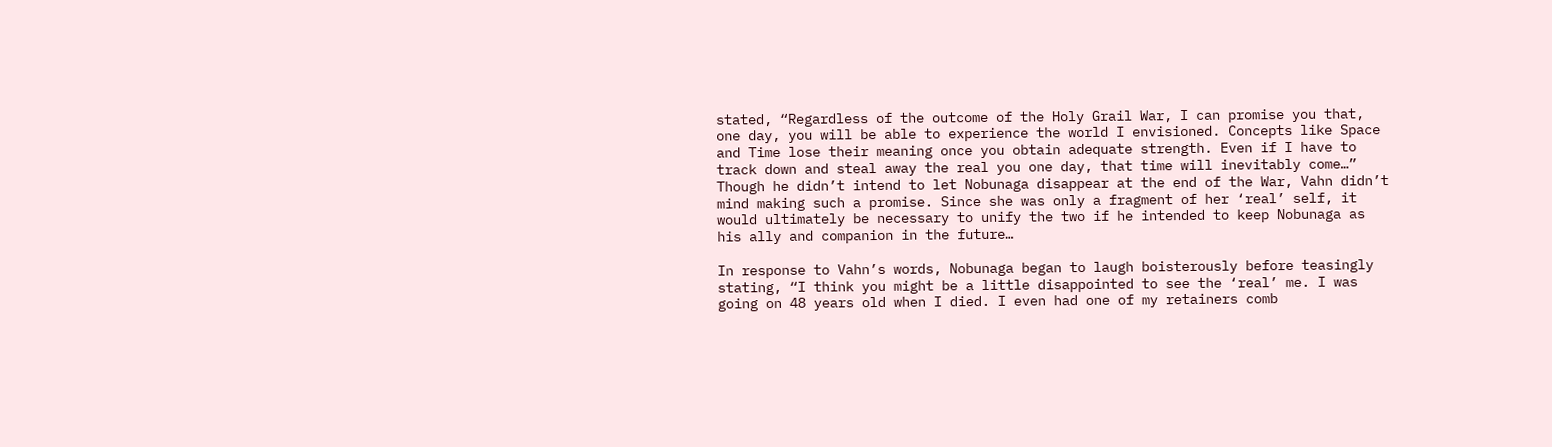stated, “Regardless of the outcome of the Holy Grail War, I can promise you that, one day, you will be able to experience the world I envisioned. Concepts like Space and Time lose their meaning once you obtain adequate strength. Even if I have to track down and steal away the real you one day, that time will inevitably come…” Though he didn’t intend to let Nobunaga disappear at the end of the War, Vahn didn’t mind making such a promise. Since she was only a fragment of her ‘real’ self, it would ultimately be necessary to unify the two if he intended to keep Nobunaga as his ally and companion in the future…

In response to Vahn’s words, Nobunaga began to laugh boisterously before teasingly stating, “I think you might be a little disappointed to see the ‘real’ me. I was going on 48 years old when I died. I even had one of my retainers comb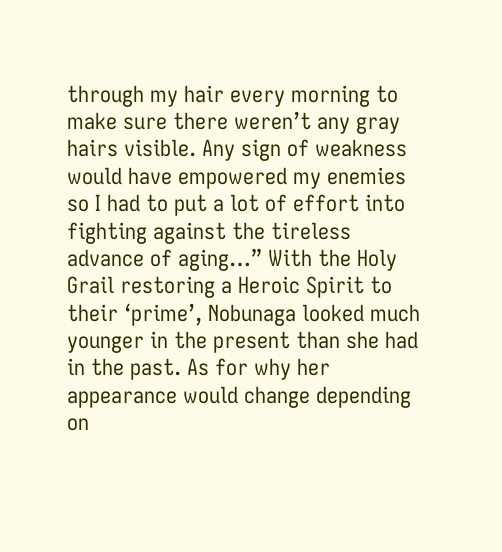through my hair every morning to make sure there weren’t any gray hairs visible. Any sign of weakness would have empowered my enemies so I had to put a lot of effort into fighting against the tireless advance of aging…” With the Holy Grail restoring a Heroic Spirit to their ‘prime’, Nobunaga looked much younger in the present than she had in the past. As for why her appearance would change depending on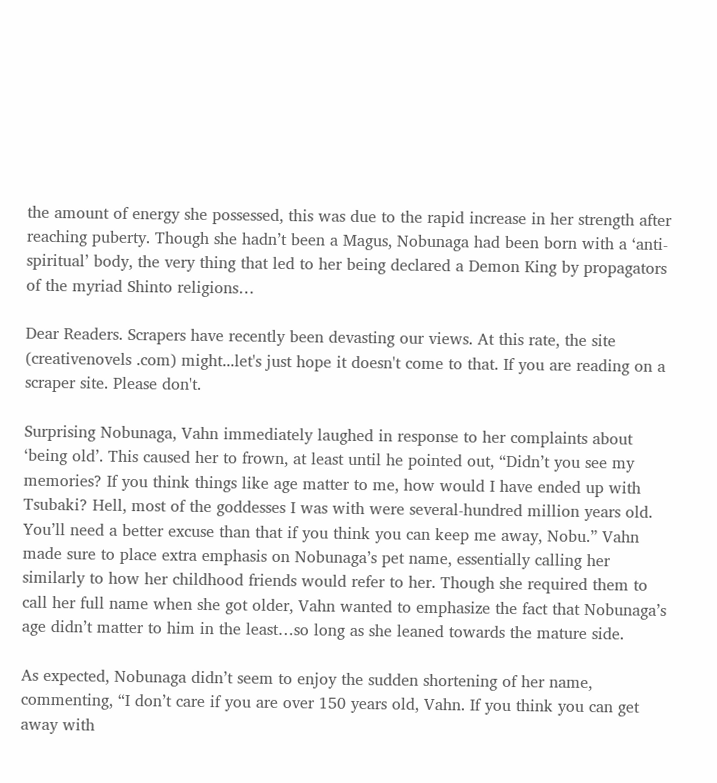the amount of energy she possessed, this was due to the rapid increase in her strength after reaching puberty. Though she hadn’t been a Magus, Nobunaga had been born with a ‘anti-spiritual’ body, the very thing that led to her being declared a Demon King by propagators of the myriad Shinto religions…

Dear Readers. Scrapers have recently been devasting our views. At this rate, the site (creativenovels .com) might...let's just hope it doesn't come to that. If you are reading on a scraper site. Please don't.

Surprising Nobunaga, Vahn immediately laughed in response to her complaints about ‘being old’. This caused her to frown, at least until he pointed out, “Didn’t you see my memories? If you think things like age matter to me, how would I have ended up with Tsubaki? Hell, most of the goddesses I was with were several-hundred million years old. You’ll need a better excuse than that if you think you can keep me away, Nobu.” Vahn made sure to place extra emphasis on Nobunaga’s pet name, essentially calling her similarly to how her childhood friends would refer to her. Though she required them to call her full name when she got older, Vahn wanted to emphasize the fact that Nobunaga’s age didn’t matter to him in the least…so long as she leaned towards the mature side.

As expected, Nobunaga didn’t seem to enjoy the sudden shortening of her name, commenting, “I don’t care if you are over 150 years old, Vahn. If you think you can get away with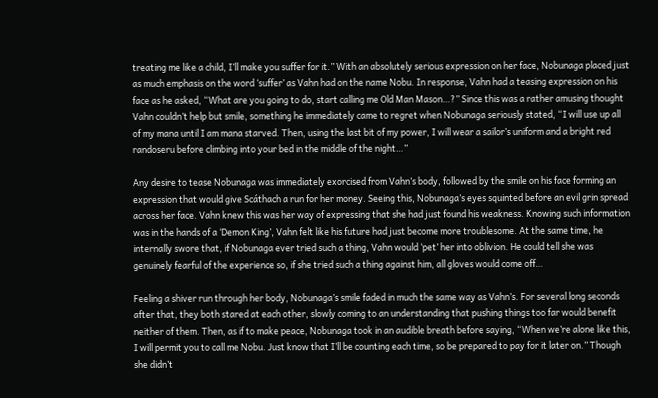treating me like a child, I’ll make you suffer for it.” With an absolutely serious expression on her face, Nobunaga placed just as much emphasis on the word ‘suffer’ as Vahn had on the name Nobu. In response, Vahn had a teasing expression on his face as he asked, “What are you going to do, start calling me Old Man Mason…?” Since this was a rather amusing thought Vahn couldn’t help but smile, something he immediately came to regret when Nobunaga seriously stated, “I will use up all of my mana until I am mana starved. Then, using the last bit of my power, I will wear a sailor’s uniform and a bright red randoseru before climbing into your bed in the middle of the night…”

Any desire to tease Nobunaga was immediately exorcised from Vahn’s body, followed by the smile on his face forming an expression that would give Scáthach a run for her money. Seeing this, Nobunaga’s eyes squinted before an evil grin spread across her face. Vahn knew this was her way of expressing that she had just found his weakness. Knowing such information was in the hands of a ‘Demon King’, Vahn felt like his future had just become more troublesome. At the same time, he internally swore that, if Nobunaga ever tried such a thing, Vahn would ‘pet’ her into oblivion. He could tell she was genuinely fearful of the experience so, if she tried such a thing against him, all gloves would come off…

Feeling a shiver run through her body, Nobunaga’s smile faded in much the same way as Vahn’s. For several long seconds after that, they both stared at each other, slowly coming to an understanding that pushing things too far would benefit neither of them. Then, as if to make peace, Nobunaga took in an audible breath before saying, “When we’re alone like this, I will permit you to call me Nobu. Just know that I’ll be counting each time, so be prepared to pay for it later on.” Though she didn’t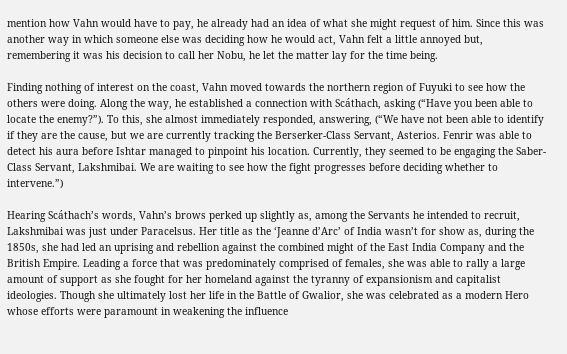mention how Vahn would have to pay, he already had an idea of what she might request of him. Since this was another way in which someone else was deciding how he would act, Vahn felt a little annoyed but, remembering it was his decision to call her Nobu, he let the matter lay for the time being.

Finding nothing of interest on the coast, Vahn moved towards the northern region of Fuyuki to see how the others were doing. Along the way, he established a connection with Scáthach, asking (“Have you been able to locate the enemy?”). To this, she almost immediately responded, answering, (“We have not been able to identify if they are the cause, but we are currently tracking the Berserker-Class Servant, Asterios. Fenrir was able to detect his aura before Ishtar managed to pinpoint his location. Currently, they seemed to be engaging the Saber-Class Servant, Lakshmibai. We are waiting to see how the fight progresses before deciding whether to intervene.”)

Hearing Scáthach’s words, Vahn’s brows perked up slightly as, among the Servants he intended to recruit, Lakshmibai was just under Paracelsus. Her title as the ‘Jeanne d’Arc’ of India wasn’t for show as, during the 1850s, she had led an uprising and rebellion against the combined might of the East India Company and the British Empire. Leading a force that was predominately comprised of females, she was able to rally a large amount of support as she fought for her homeland against the tyranny of expansionism and capitalist ideologies. Though she ultimately lost her life in the Battle of Gwalior, she was celebrated as a modern Hero whose efforts were paramount in weakening the influence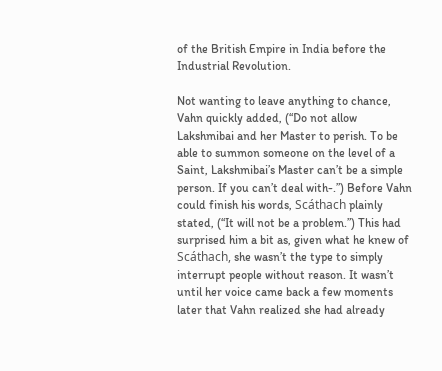of the British Empire in India before the Industrial Revolution.

Not wanting to leave anything to chance, Vahn quickly added, (“Do not allow Lakshmibai and her Master to perish. To be able to summon someone on the level of a Saint, Lakshmibai’s Master can’t be a simple person. If you can’t deal with-.”) Before Vahn could finish his words, Scáthach plainly stated, (“It will not be a problem.”) This had surprised him a bit as, given what he knew of Scáthach, she wasn’t the type to simply interrupt people without reason. It wasn’t until her voice came back a few moments later that Vahn realized she had already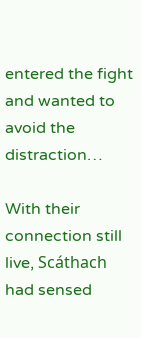entered the fight and wanted to avoid the distraction…

With their connection still live, Scáthach had sensed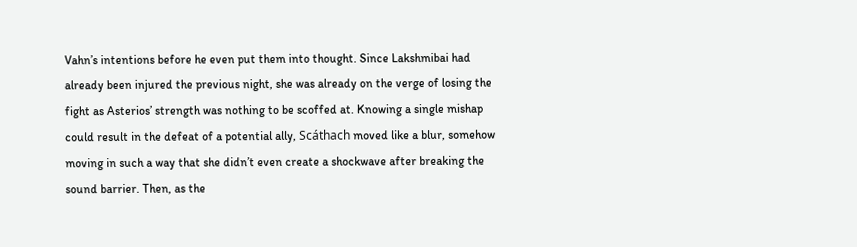Vahn’s intentions before he even put them into thought. Since Lakshmibai had already been injured the previous night, she was already on the verge of losing the fight as Asterios’ strength was nothing to be scoffed at. Knowing a single mishap could result in the defeat of a potential ally, Scáthach moved like a blur, somehow moving in such a way that she didn’t even create a shockwave after breaking the sound barrier. Then, as the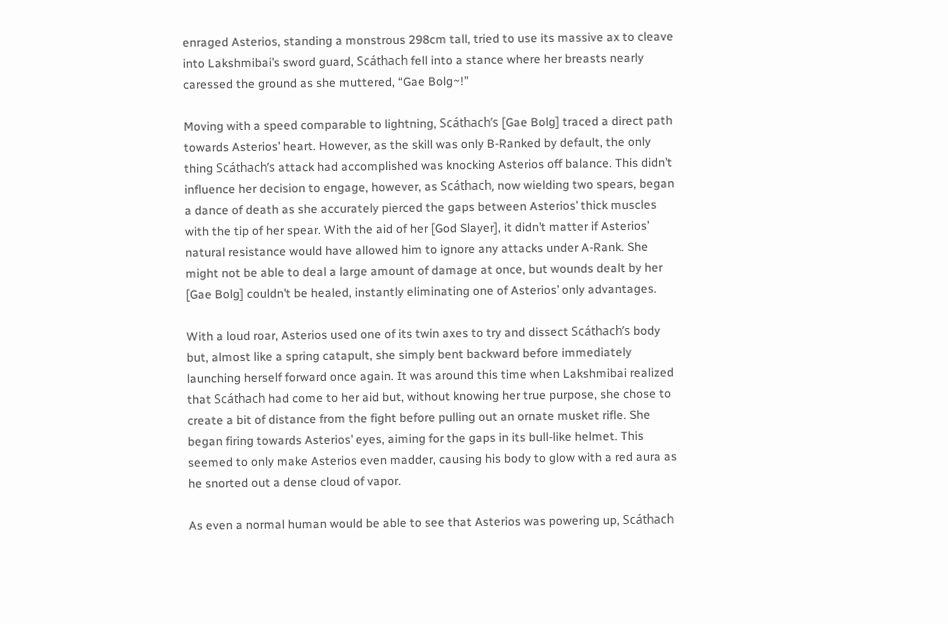enraged Asterios, standing a monstrous 298cm tall, tried to use its massive ax to cleave into Lakshmibai’s sword guard, Scáthach fell into a stance where her breasts nearly caressed the ground as she muttered, “Gae Bolg~!”

Moving with a speed comparable to lightning, Scáthach’s [Gae Bolg] traced a direct path towards Asterios’ heart. However, as the skill was only B-Ranked by default, the only thing Scáthach’s attack had accomplished was knocking Asterios off balance. This didn’t influence her decision to engage, however, as Scáthach, now wielding two spears, began a dance of death as she accurately pierced the gaps between Asterios’ thick muscles with the tip of her spear. With the aid of her [God Slayer], it didn’t matter if Asterios’ natural resistance would have allowed him to ignore any attacks under A-Rank. She might not be able to deal a large amount of damage at once, but wounds dealt by her [Gae Bolg] couldn’t be healed, instantly eliminating one of Asterios’ only advantages.

With a loud roar, Asterios used one of its twin axes to try and dissect Scáthach’s body but, almost like a spring catapult, she simply bent backward before immediately launching herself forward once again. It was around this time when Lakshmibai realized that Scáthach had come to her aid but, without knowing her true purpose, she chose to create a bit of distance from the fight before pulling out an ornate musket rifle. She began firing towards Asterios’ eyes, aiming for the gaps in its bull-like helmet. This seemed to only make Asterios even madder, causing his body to glow with a red aura as he snorted out a dense cloud of vapor.

As even a normal human would be able to see that Asterios was powering up, Scáthach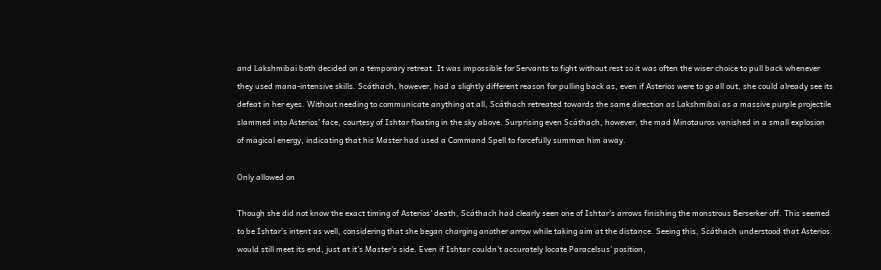and Lakshmibai both decided on a temporary retreat. It was impossible for Servants to fight without rest so it was often the wiser choice to pull back whenever they used mana-intensive skills. Scáthach, however, had a slightly different reason for pulling back as, even if Asterios were to go all out, she could already see its defeat in her eyes. Without needing to communicate anything at all, Scáthach retreated towards the same direction as Lakshmibai as a massive purple projectile slammed into Asterios’ face, courtesy of Ishtar floating in the sky above. Surprising even Scáthach, however, the mad Minotauros vanished in a small explosion of magical energy, indicating that his Master had used a Command Spell to forcefully summon him away.

Only allowed on

Though she did not know the exact timing of Asterios’ death, Scáthach had clearly seen one of Ishtar’s arrows finishing the monstrous Berserker off. This seemed to be Ishtar’s intent as well, considering that she began charging another arrow while taking aim at the distance. Seeing this, Scáthach understood that Asterios would still meet its end, just at it’s Master’s side. Even if Ishtar couldn’t accurately locate Paracelsus’ position,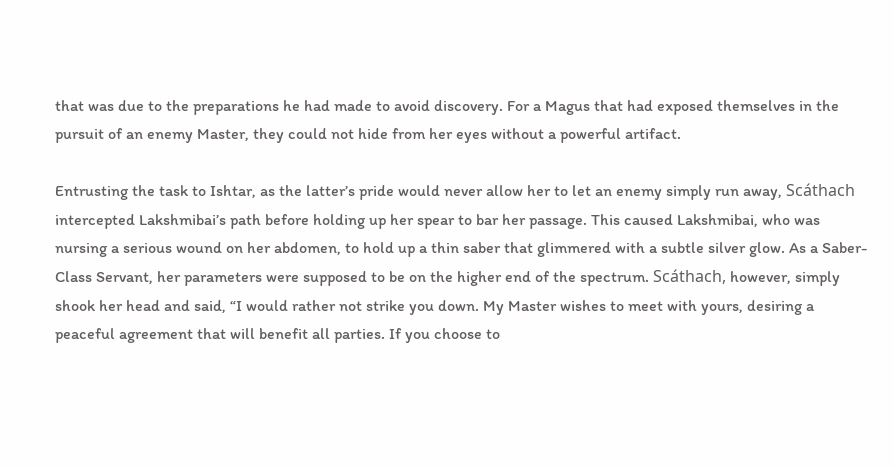that was due to the preparations he had made to avoid discovery. For a Magus that had exposed themselves in the pursuit of an enemy Master, they could not hide from her eyes without a powerful artifact.

Entrusting the task to Ishtar, as the latter’s pride would never allow her to let an enemy simply run away, Scáthach intercepted Lakshmibai’s path before holding up her spear to bar her passage. This caused Lakshmibai, who was nursing a serious wound on her abdomen, to hold up a thin saber that glimmered with a subtle silver glow. As a Saber-Class Servant, her parameters were supposed to be on the higher end of the spectrum. Scáthach, however, simply shook her head and said, “I would rather not strike you down. My Master wishes to meet with yours, desiring a peaceful agreement that will benefit all parties. If you choose to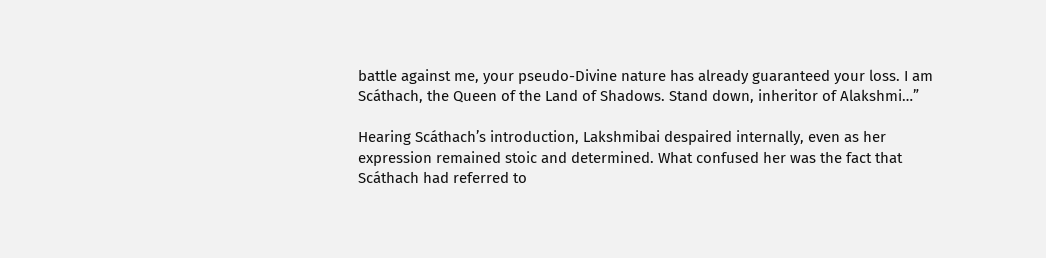battle against me, your pseudo-Divine nature has already guaranteed your loss. I am Scáthach, the Queen of the Land of Shadows. Stand down, inheritor of Alakshmi…”

Hearing Scáthach’s introduction, Lakshmibai despaired internally, even as her expression remained stoic and determined. What confused her was the fact that Scáthach had referred to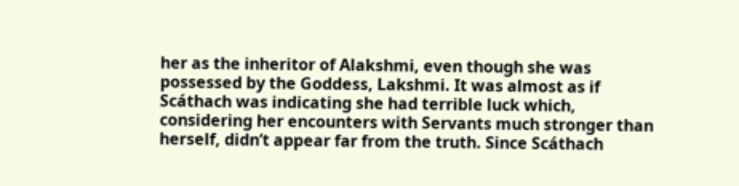her as the inheritor of Alakshmi, even though she was possessed by the Goddess, Lakshmi. It was almost as if Scáthach was indicating she had terrible luck which, considering her encounters with Servants much stronger than herself, didn’t appear far from the truth. Since Scáthach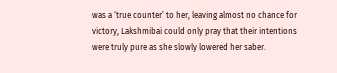was a ‘true counter’ to her, leaving almost no chance for victory, Lakshmibai could only pray that their intentions were truly pure as she slowly lowered her saber.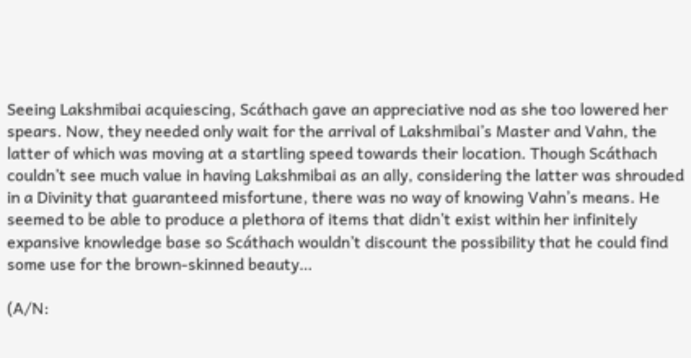Seeing Lakshmibai acquiescing, Scáthach gave an appreciative nod as she too lowered her spears. Now, they needed only wait for the arrival of Lakshmibai’s Master and Vahn, the latter of which was moving at a startling speed towards their location. Though Scáthach couldn’t see much value in having Lakshmibai as an ally, considering the latter was shrouded in a Divinity that guaranteed misfortune, there was no way of knowing Vahn’s means. He seemed to be able to produce a plethora of items that didn’t exist within her infinitely expansive knowledge base so Scáthach wouldn’t discount the possibility that he could find some use for the brown-skinned beauty…

(A/N: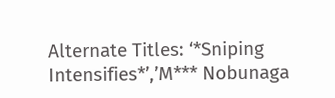Alternate Titles: ‘*Sniping Intensifies*’,’M*** Nobunaga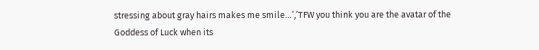stressing about gray hairs makes me smile…’,’TFW you think you are the avatar of the Goddess of Luck when its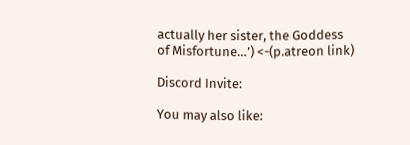actually her sister, the Goddess of Misfortune…’) <-(p.atreon link)

Discord Invite:

You may also like: